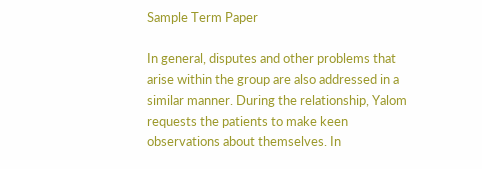Sample Term Paper

In general, disputes and other problems that arise within the group are also addressed in a similar manner. During the relationship, Yalom requests the patients to make keen observations about themselves. In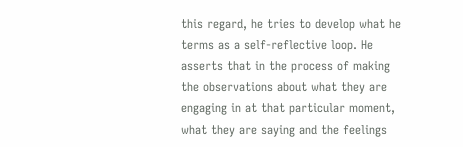this regard, he tries to develop what he terms as a self-reflective loop. He asserts that in the process of making the observations about what they are engaging in at that particular moment, what they are saying and the feelings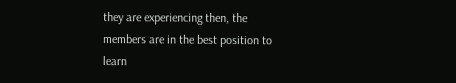they are experiencing then, the members are in the best position to learn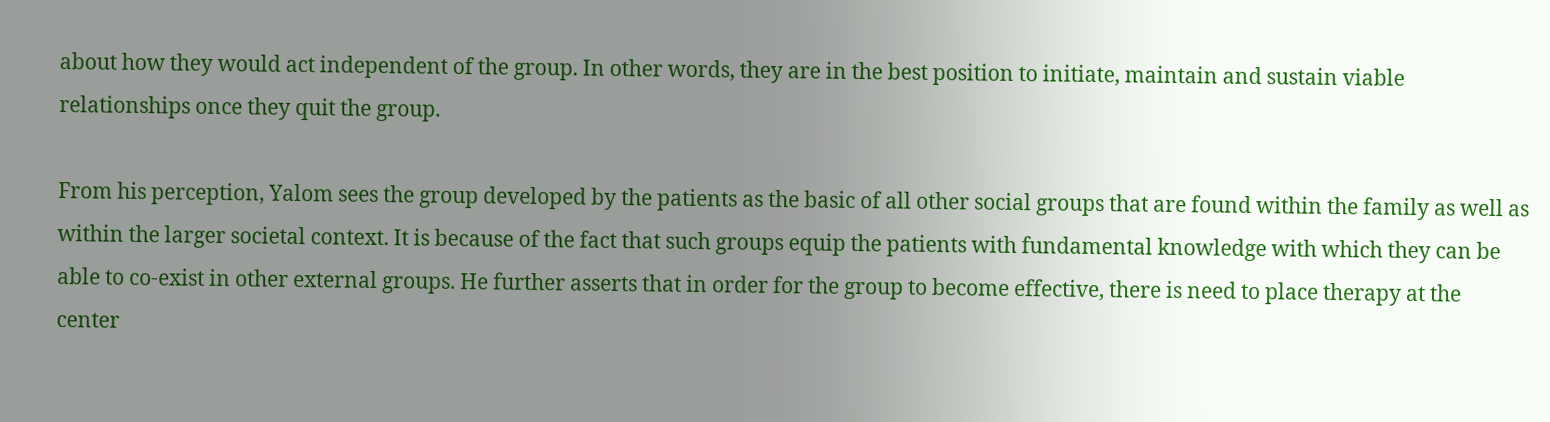about how they would act independent of the group. In other words, they are in the best position to initiate, maintain and sustain viable relationships once they quit the group.

From his perception, Yalom sees the group developed by the patients as the basic of all other social groups that are found within the family as well as within the larger societal context. It is because of the fact that such groups equip the patients with fundamental knowledge with which they can be able to co-exist in other external groups. He further asserts that in order for the group to become effective, there is need to place therapy at the center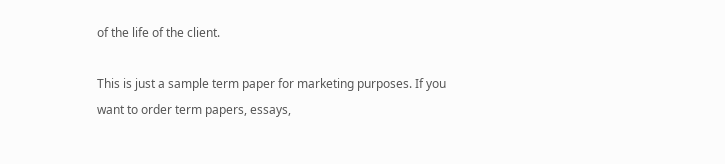of the life of the client.

This is just a sample term paper for marketing purposes. If you want to order term papers, essays,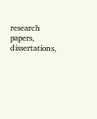research papers, dissertations,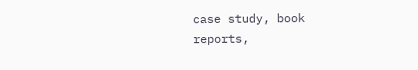case study, book reports,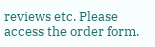reviews etc. Please access the order form.